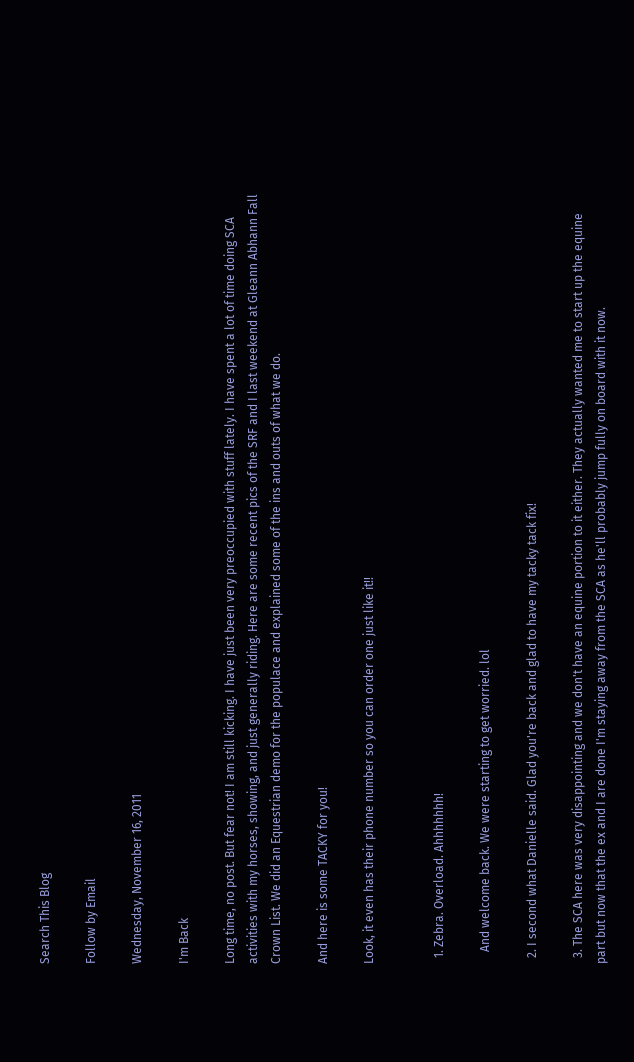Search This Blog

Follow by Email

Wednesday, November 16, 2011

I'm Back

Long time, no post. But fear not! I am still kicking. I have just been very preoccupied with stuff lately. I have spent a lot of time doing SCA activities with my horses, showing, and just generally riding. Here are some recent pics of the SRF and I last weekend at Gleann Abhann Fall Crown List. We did an Equestrian demo for the populace and explained some of the ins and outs of what we do.

And here is some TACKY for you!

Look, it even has their phone number so you can order one just like it!!


  1. Zebra. Overload. Ahhhhhhh!

    And welcome back. We were starting to get worried. lol

  2. I second what Danielle said. Glad you're back and glad to have my tacky tack fix!

  3. The SCA here was very disappointing and we don't have an equine portion to it either. They actually wanted me to start up the equine part but now that the ex and I are done I'm staying away from the SCA as he'll probably jump fully on board with it now.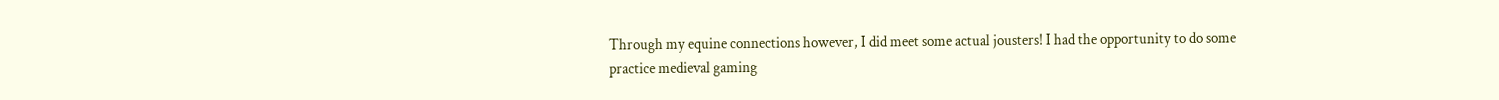Through my equine connections however, I did meet some actual jousters! I had the opportunity to do some practice medieval gaming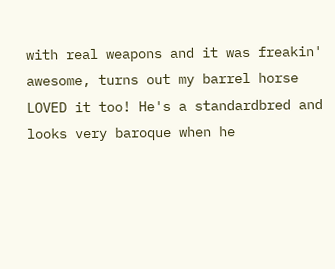with real weapons and it was freakin' awesome, turns out my barrel horse LOVED it too! He's a standardbred and looks very baroque when he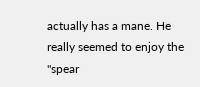actually has a mane. He really seemed to enjoy the "spear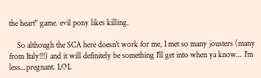the heart" game. evil pony likes killing.

    So although the SCA here doesn't work for me, I met so many jousters (many from Italy!!!) and it will definitely be something I'll get into when ya know... I'm less...pregnant. LOL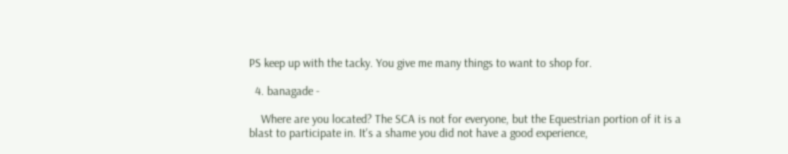PS keep up with the tacky. You give me many things to want to shop for.

  4. banagade -

    Where are you located? The SCA is not for everyone, but the Equestrian portion of it is a blast to participate in. It's a shame you did not have a good experience,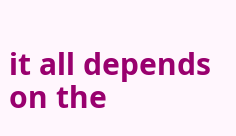it all depends on the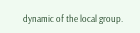dynamic of the local group.